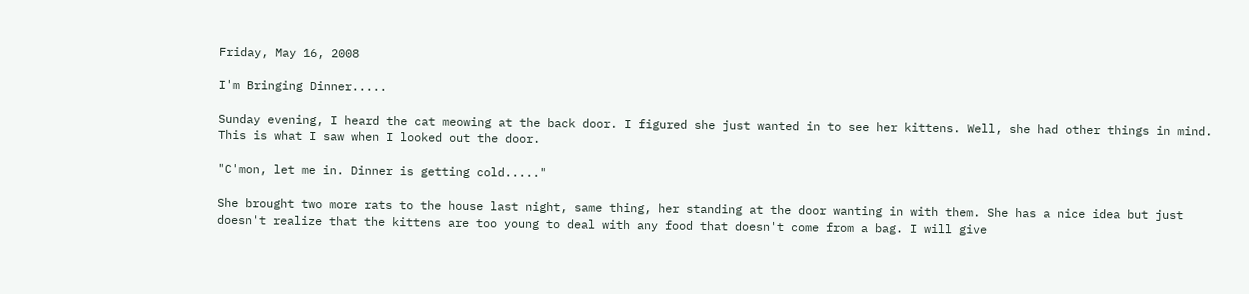Friday, May 16, 2008

I'm Bringing Dinner.....

Sunday evening, I heard the cat meowing at the back door. I figured she just wanted in to see her kittens. Well, she had other things in mind. This is what I saw when I looked out the door.

"C'mon, let me in. Dinner is getting cold....."

She brought two more rats to the house last night, same thing, her standing at the door wanting in with them. She has a nice idea but just doesn't realize that the kittens are too young to deal with any food that doesn't come from a bag. I will give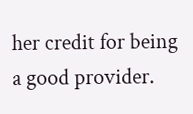her credit for being a good provider.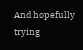And hopefully trying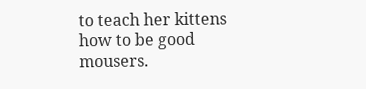to teach her kittens how to be good mousers.